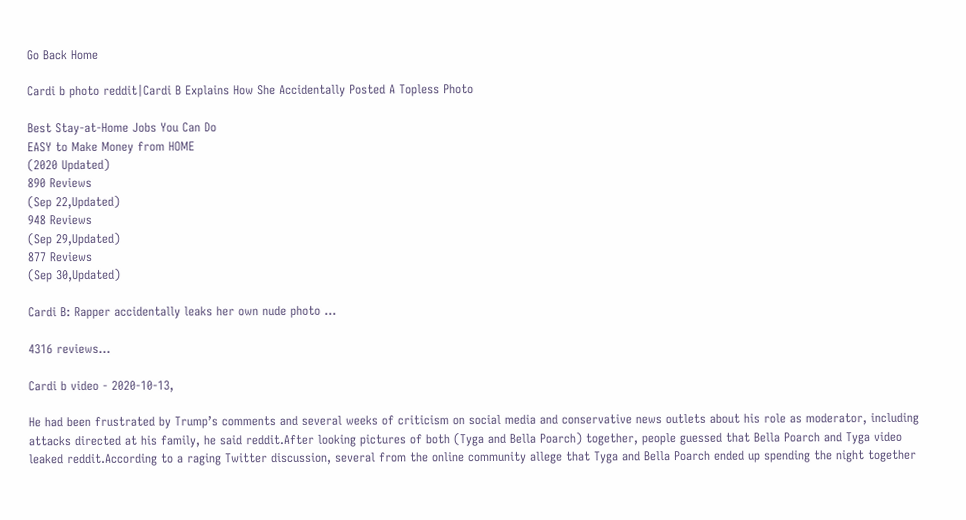Go Back Home

Cardi b photo reddit|Cardi B Explains How She Accidentally Posted A Topless Photo

Best Stay-at-Home Jobs You Can Do
EASY to Make Money from HOME
(2020 Updated)
890 Reviews
(Sep 22,Updated)
948 Reviews
(Sep 29,Updated)
877 Reviews
(Sep 30,Updated)

Cardi B: Rapper accidentally leaks her own nude photo ...

4316 reviews...

Cardi b video - 2020-10-13,

He had been frustrated by Trump’s comments and several weeks of criticism on social media and conservative news outlets about his role as moderator, including attacks directed at his family, he said reddit.After looking pictures of both (Tyga and Bella Poarch) together, people guessed that Bella Poarch and Tyga video leaked reddit.According to a raging Twitter discussion, several from the online community allege that Tyga and Bella Poarch ended up spending the night together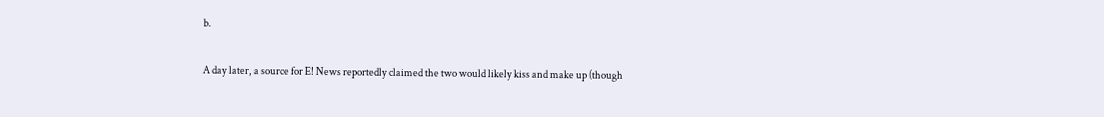b.

A day later, a source for E! News reportedly claimed the two would likely kiss and make up (though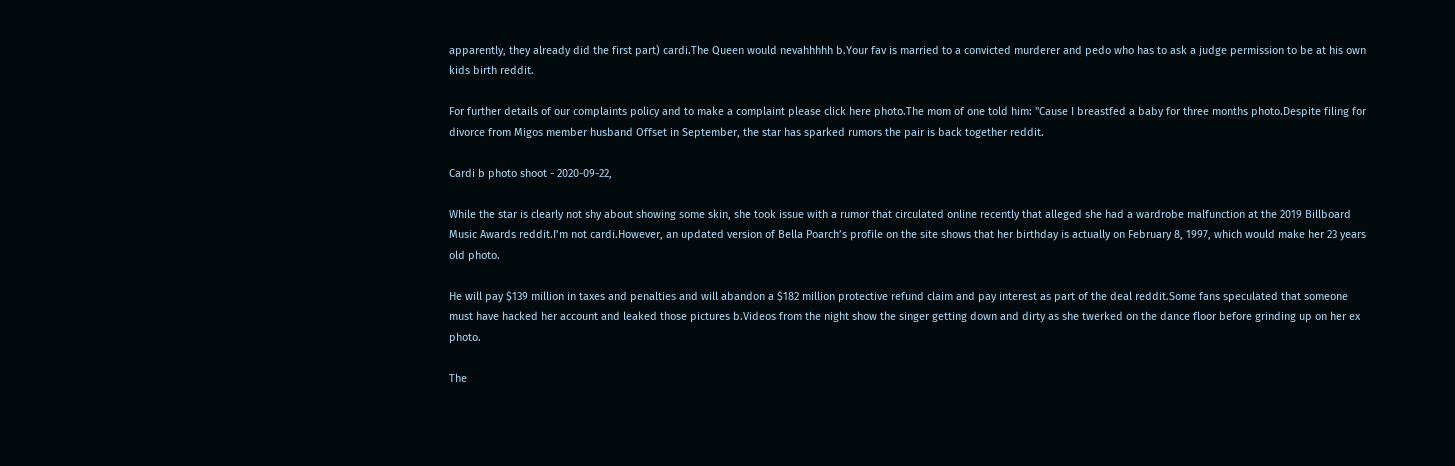apparently, they already did the first part) cardi.The Queen would nevahhhhh b.Your fav is married to a convicted murderer and pedo who has to ask a judge permission to be at his own kids birth reddit.

For further details of our complaints policy and to make a complaint please click here photo.The mom of one told him: "Cause I breastfed a baby for three months photo.Despite filing for divorce from Migos member husband Offset in September, the star has sparked rumors the pair is back together reddit.

Cardi b photo shoot - 2020-09-22,

While the star is clearly not shy about showing some skin, she took issue with a rumor that circulated online recently that alleged she had a wardrobe malfunction at the 2019 Billboard Music Awards reddit.I’m not cardi.However, an updated version of Bella Poarch’s profile on the site shows that her birthday is actually on February 8, 1997, which would make her 23 years old photo.

He will pay $139 million in taxes and penalties and will abandon a $182 million protective refund claim and pay interest as part of the deal reddit.Some fans speculated that someone must have hacked her account and leaked those pictures b.Videos from the night show the singer getting down and dirty as she twerked on the dance floor before grinding up on her ex photo.

The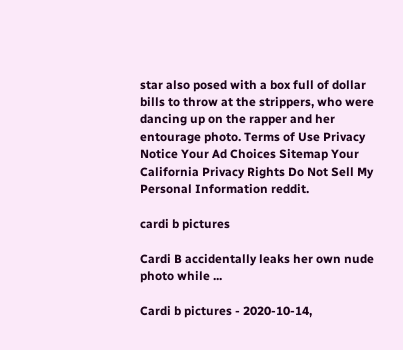star also posed with a box full of dollar bills to throw at the strippers, who were dancing up on the rapper and her entourage photo. Terms of Use Privacy Notice Your Ad Choices Sitemap Your California Privacy Rights Do Not Sell My Personal Information reddit.

cardi b pictures

Cardi B accidentally leaks her own nude photo while ...

Cardi b pictures - 2020-10-14,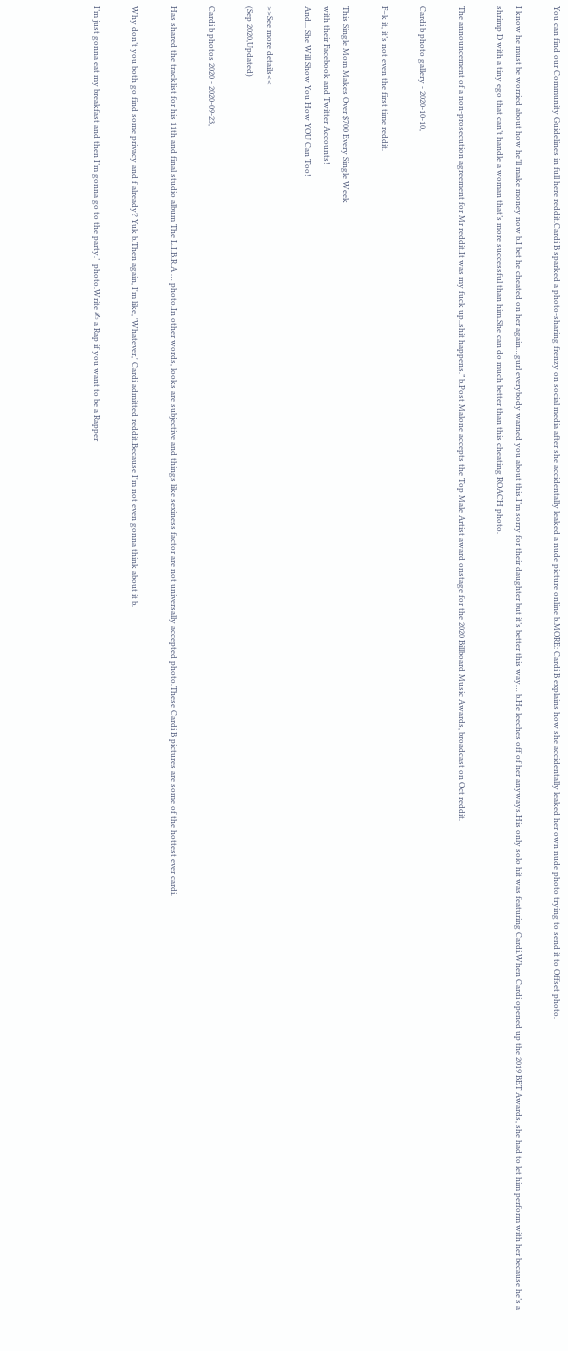You can find our Community Guidelines in full here reddit.Cardi B sparked a photo-sharing frenzy on social media after she accidentally leaked a nude picture online b.MORE: Cardi B explains how she accidentally leaked her own nude photo trying to send it to Offset photo.

I know he must be worried about how he’ll make money now b.I bet he cheated on her again…gurl everybody warned you about this.I’m sorry for their daughter but it’s better this way… b.He leeches off of her anyways.His only solo hit was featuring Cardi.When Cardi opened up the 2019 BET Awards, she had to let him perform with her because he’s a shrimp D with a tiny ego that can’t handle a woman that’s more successful than him.She can do much better than this cheating ROACH photo.

The announcement of a non-prosecution agreement for Mr reddit.It was my fuck up..shit happens.” b.Post Malone accepts the Top Male Artist award onstage for the 2020 Billboard Music Awards, broadcast on Oct reddit.

Cardi b photo gallery - 2020-10-10,

F–k it, it’s not even the first time reddit.

This Single Mom Makes Over $700 Every Single Week
with their Facebook and Twitter Accounts!
And... She Will Show You How YOU Can Too!

>>See more details<<
(Sep 2020,Updated)

Cardi b photos 2020 - 2020-09-23,

Has shared the tracklist for his 11th and final studio album The L.I.B.R.A … photo.In other words, looks are subjective and things like sexiness factor are not universally accepted photo.These Cardi B pictures are some of the hottest ever cardi.

Why don’t you both go find some privacy and f already? Yuk b.Then again, I'm like, 'Whatever,' Cardi admitted reddit.Because I'm not even gonna think about it b.

I’m just gonna eat my breakfast and then I’m gonna go to the party.’  photo.Write ✍ a Rap if you want to be a Rapper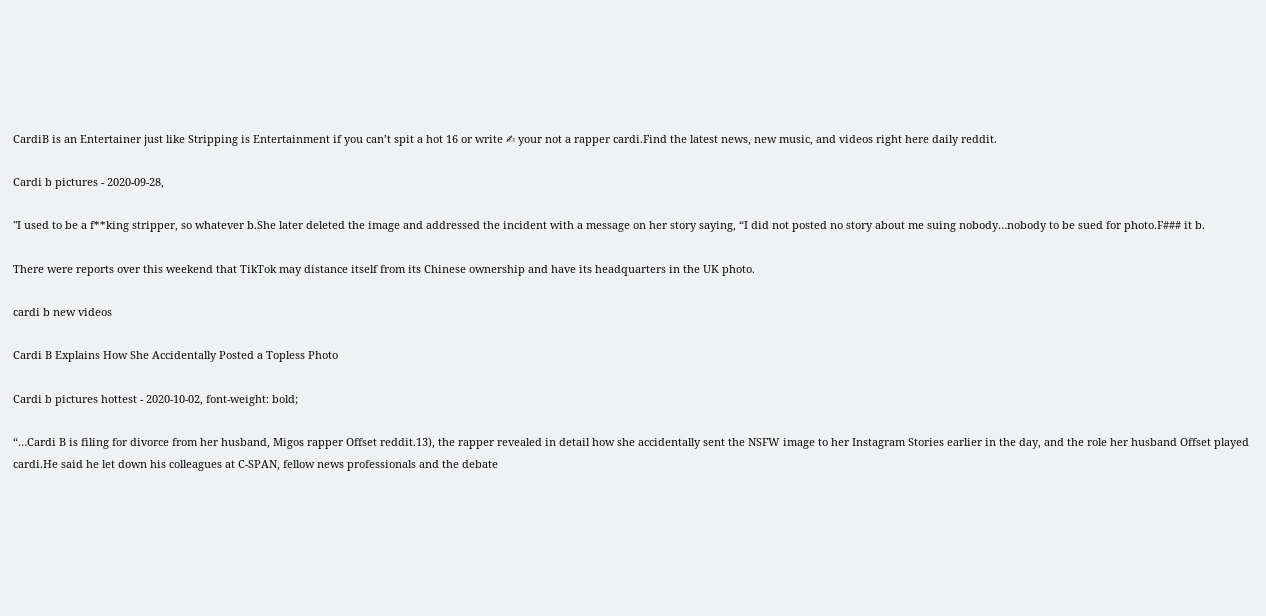CardiB is an Entertainer just like Stripping is Entertainment if you can’t spit a hot 16 or write ✍ your not a rapper cardi.Find the latest news, new music, and videos right here daily reddit.

Cardi b pictures - 2020-09-28,

"I used to be a f**king stripper, so whatever b.She later deleted the image and addressed the incident with a message on her story saying, “I did not posted no story about me suing nobody…nobody to be sued for photo.F### it b.

There were reports over this weekend that TikTok may distance itself from its Chinese ownership and have its headquarters in the UK photo.

cardi b new videos

Cardi B Explains How She Accidentally Posted a Topless Photo

Cardi b pictures hottest - 2020-10-02, font-weight: bold;

“…Cardi B is filing for divorce from her husband, Migos rapper Offset reddit.13), the rapper revealed in detail how she accidentally sent the NSFW image to her Instagram Stories earlier in the day, and the role her husband Offset played cardi.He said he let down his colleagues at C-SPAN, fellow news professionals and the debate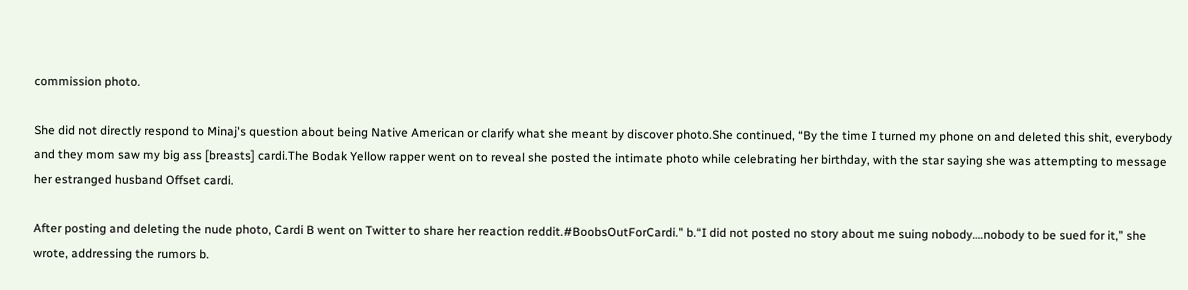commission photo.

She did not directly respond to Minaj's question about being Native American or clarify what she meant by discover photo.She continued, “By the time I turned my phone on and deleted this shit, everybody and they mom saw my big ass [breasts] cardi.The Bodak Yellow rapper went on to reveal she posted the intimate photo while celebrating her birthday, with the star saying she was attempting to message her estranged husband Offset cardi.

After posting and deleting the nude photo, Cardi B went on Twitter to share her reaction reddit.#BoobsOutForCardi." b.“I did not posted no story about me suing nobody….nobody to be sued for it,” she wrote, addressing the rumors b.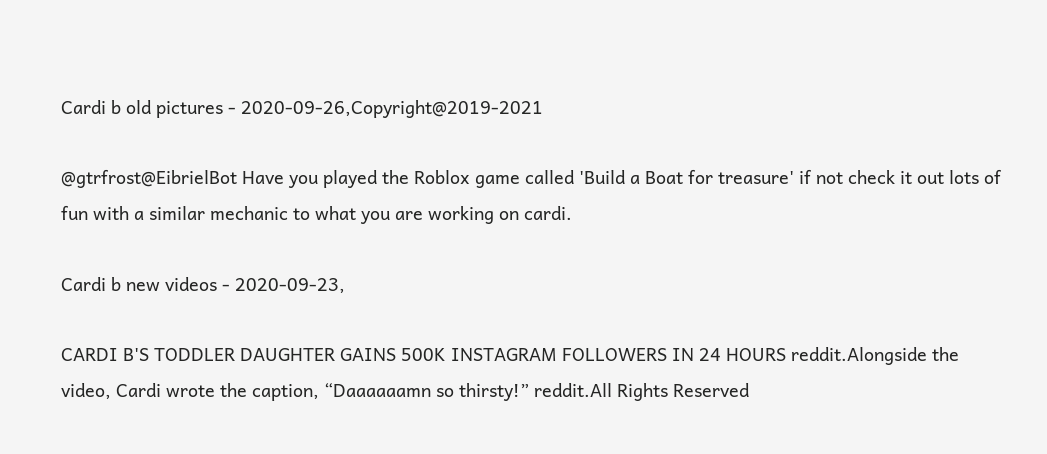Cardi b old pictures - 2020-09-26,Copyright@2019-2021

@gtrfrost@EibrielBot Have you played the Roblox game called 'Build a Boat for treasure' if not check it out lots of fun with a similar mechanic to what you are working on cardi.

Cardi b new videos - 2020-09-23,

CARDI B'S TODDLER DAUGHTER GAINS 500K INSTAGRAM FOLLOWERS IN 24 HOURS reddit.Alongside the video, Cardi wrote the caption, “Daaaaaamn so thirsty!” reddit.All Rights Reserved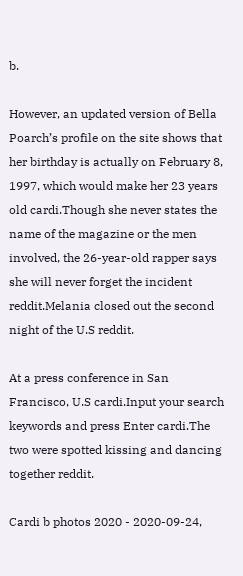b.

However, an updated version of Bella Poarch’s profile on the site shows that her birthday is actually on February 8, 1997, which would make her 23 years old cardi.Though she never states the name of the magazine or the men involved, the 26-year-old rapper says she will never forget the incident reddit.Melania closed out the second night of the U.S reddit.

At a press conference in San Francisco, U.S cardi.Input your search keywords and press Enter cardi.The two were spotted kissing and dancing together reddit.

Cardi b photos 2020 - 2020-09-24,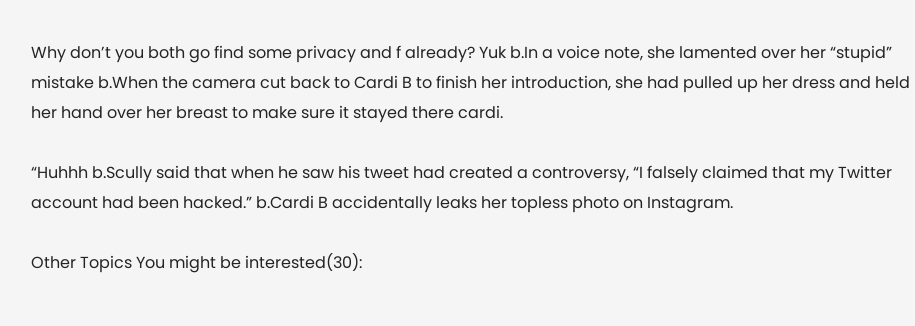Why don’t you both go find some privacy and f already? Yuk b.In a voice note, she lamented over her “stupid” mistake b.When the camera cut back to Cardi B to finish her introduction, she had pulled up her dress and held her hand over her breast to make sure it stayed there cardi.

“Huhhh b.Scully said that when he saw his tweet had created a controversy, “I falsely claimed that my Twitter account had been hacked.” b.Cardi B accidentally leaks her topless photo on Instagram.

Other Topics You might be interested(30):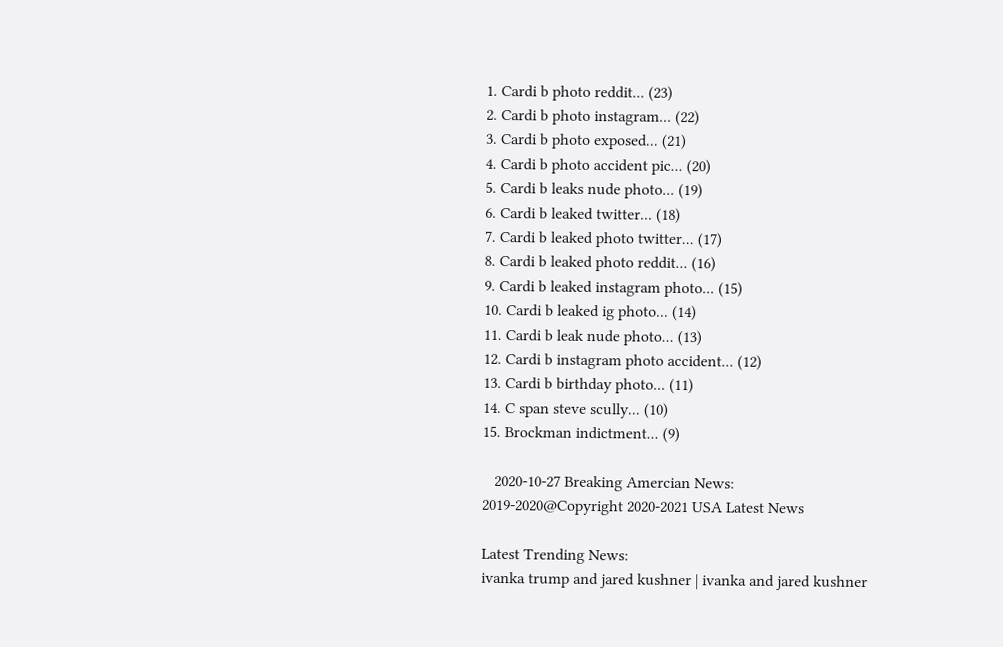1. Cardi b photo reddit... (23)
2. Cardi b photo instagram... (22)
3. Cardi b photo exposed... (21)
4. Cardi b photo accident pic... (20)
5. Cardi b leaks nude photo... (19)
6. Cardi b leaked twitter... (18)
7. Cardi b leaked photo twitter... (17)
8. Cardi b leaked photo reddit... (16)
9. Cardi b leaked instagram photo... (15)
10. Cardi b leaked ig photo... (14)
11. Cardi b leak nude photo... (13)
12. Cardi b instagram photo accident... (12)
13. Cardi b birthday photo... (11)
14. C span steve scully... (10)
15. Brockman indictment... (9)

   2020-10-27 Breaking Amercian News:
2019-2020@Copyright 2020-2021 USA Latest News

Latest Trending News:
ivanka trump and jared kushner | ivanka and jared kushner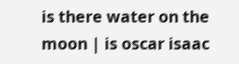is there water on the moon | is oscar isaac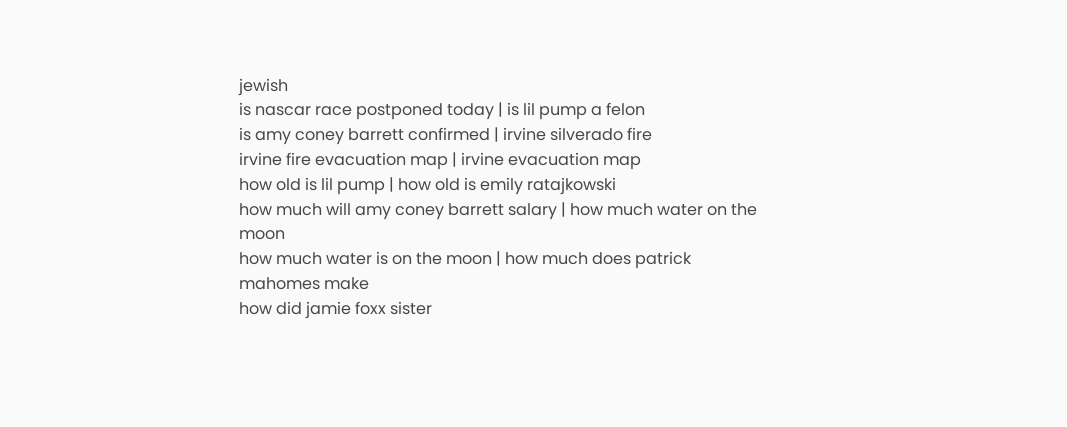jewish
is nascar race postponed today | is lil pump a felon
is amy coney barrett confirmed | irvine silverado fire
irvine fire evacuation map | irvine evacuation map
how old is lil pump | how old is emily ratajkowski
how much will amy coney barrett salary | how much water on the moon
how much water is on the moon | how much does patrick mahomes make
how did jamie foxx sister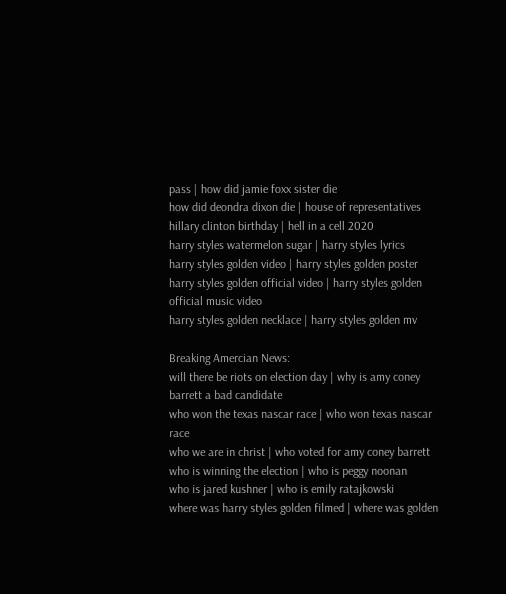pass | how did jamie foxx sister die
how did deondra dixon die | house of representatives
hillary clinton birthday | hell in a cell 2020
harry styles watermelon sugar | harry styles lyrics
harry styles golden video | harry styles golden poster
harry styles golden official video | harry styles golden official music video
harry styles golden necklace | harry styles golden mv

Breaking Amercian News:
will there be riots on election day | why is amy coney barrett a bad candidate
who won the texas nascar race | who won texas nascar race
who we are in christ | who voted for amy coney barrett
who is winning the election | who is peggy noonan
who is jared kushner | who is emily ratajkowski
where was harry styles golden filmed | where was golden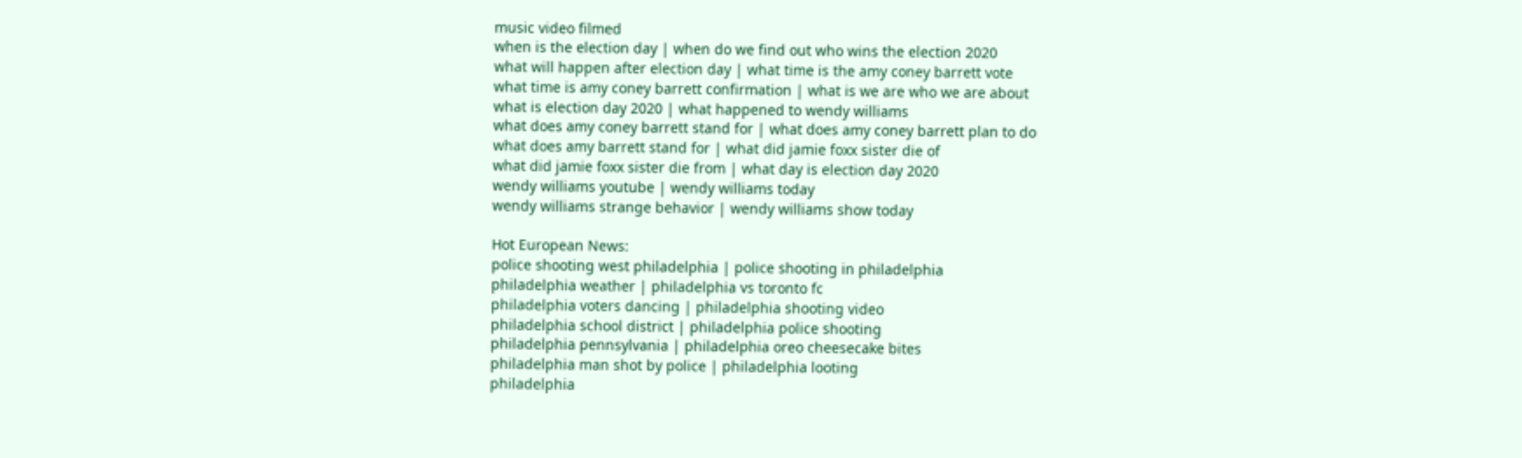music video filmed
when is the election day | when do we find out who wins the election 2020
what will happen after election day | what time is the amy coney barrett vote
what time is amy coney barrett confirmation | what is we are who we are about
what is election day 2020 | what happened to wendy williams
what does amy coney barrett stand for | what does amy coney barrett plan to do
what does amy barrett stand for | what did jamie foxx sister die of
what did jamie foxx sister die from | what day is election day 2020
wendy williams youtube | wendy williams today
wendy williams strange behavior | wendy williams show today

Hot European News:
police shooting west philadelphia | police shooting in philadelphia
philadelphia weather | philadelphia vs toronto fc
philadelphia voters dancing | philadelphia shooting video
philadelphia school district | philadelphia police shooting
philadelphia pennsylvania | philadelphia oreo cheesecake bites
philadelphia man shot by police | philadelphia looting
philadelphia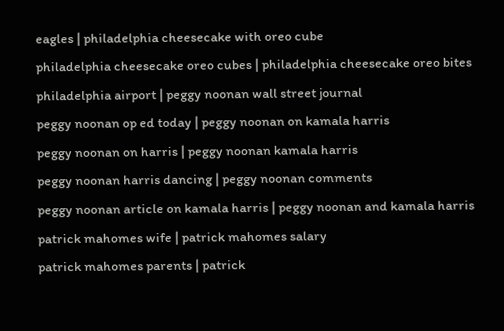eagles | philadelphia cheesecake with oreo cube
philadelphia cheesecake oreo cubes | philadelphia cheesecake oreo bites
philadelphia airport | peggy noonan wall street journal
peggy noonan op ed today | peggy noonan on kamala harris
peggy noonan on harris | peggy noonan kamala harris
peggy noonan harris dancing | peggy noonan comments
peggy noonan article on kamala harris | peggy noonan and kamala harris
patrick mahomes wife | patrick mahomes salary
patrick mahomes parents | patrick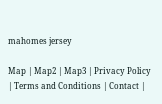mahomes jersey

Map | Map2 | Map3 | Privacy Policy | Terms and Conditions | Contact |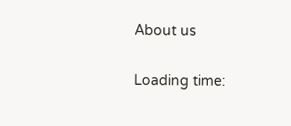About us

Loading time: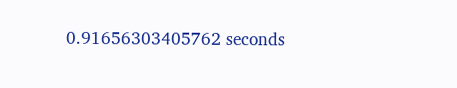0.91656303405762 seconds